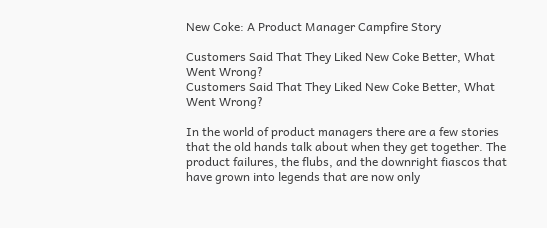New Coke: A Product Manager Campfire Story

Customers Said That They Liked New Coke Better, What Went Wrong?
Customers Said That They Liked New Coke Better, What Went Wrong?

In the world of product managers there are a few stories that the old hands talk about when they get together. The product failures, the flubs, and the downright fiascos that have grown into legends that are now only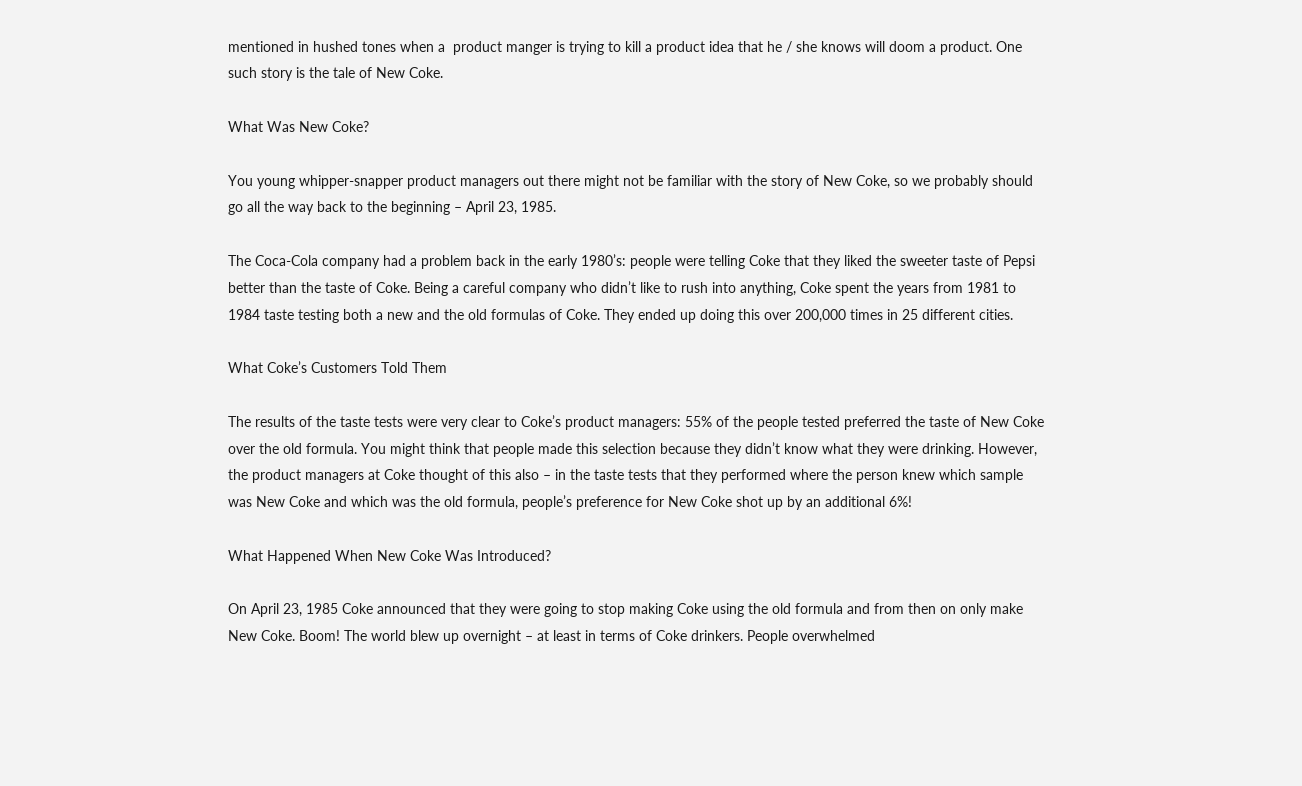mentioned in hushed tones when a  product manger is trying to kill a product idea that he / she knows will doom a product. One such story is the tale of New Coke.

What Was New Coke?

You young whipper-snapper product managers out there might not be familiar with the story of New Coke, so we probably should go all the way back to the beginning – April 23, 1985.

The Coca-Cola company had a problem back in the early 1980’s: people were telling Coke that they liked the sweeter taste of Pepsi better than the taste of Coke. Being a careful company who didn’t like to rush into anything, Coke spent the years from 1981 to 1984 taste testing both a new and the old formulas of Coke. They ended up doing this over 200,000 times in 25 different cities.

What Coke’s Customers Told Them

The results of the taste tests were very clear to Coke’s product managers: 55% of the people tested preferred the taste of New Coke over the old formula. You might think that people made this selection because they didn’t know what they were drinking. However, the product managers at Coke thought of this also – in the taste tests that they performed where the person knew which sample was New Coke and which was the old formula, people’s preference for New Coke shot up by an additional 6%!

What Happened When New Coke Was Introduced?

On April 23, 1985 Coke announced that they were going to stop making Coke using the old formula and from then on only make New Coke. Boom! The world blew up overnight – at least in terms of Coke drinkers. People overwhelmed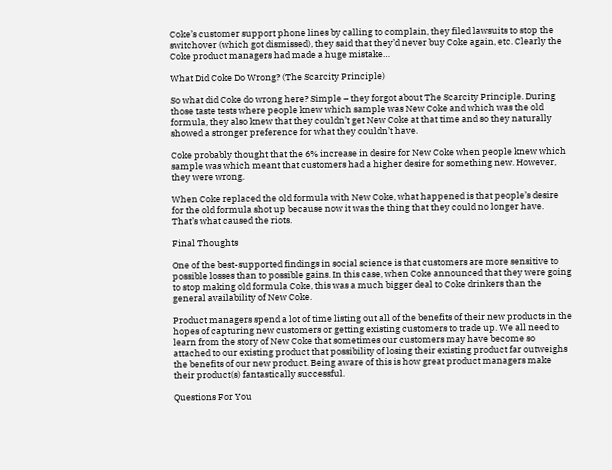Coke’s customer support phone lines by calling to complain, they filed lawsuits to stop the switchover (which got dismissed), they said that they’d never buy Coke again, etc. Clearly the Coke product managers had made a huge mistake…

What Did Coke Do Wrong? (The Scarcity Principle)

So what did Coke do wrong here? Simple – they forgot about The Scarcity Principle. During those taste tests where people knew which sample was New Coke and which was the old formula, they also knew that they couldn’t get New Coke at that time and so they naturally showed a stronger preference for what they couldn’t have.

Coke probably thought that the 6% increase in desire for New Coke when people knew which sample was which meant that customers had a higher desire for something new. However, they were wrong.

When Coke replaced the old formula with New Coke, what happened is that people’s desire for the old formula shot up because now it was the thing that they could no longer have. That’s what caused the riots.

Final Thoughts

One of the best-supported findings in social science is that customers are more sensitive to possible losses than to possible gains. In this case, when Coke announced that they were going to stop making old formula Coke, this was a much bigger deal to Coke drinkers than the general availability of New Coke.

Product managers spend a lot of time listing out all of the benefits of their new products in the hopes of capturing new customers or getting existing customers to trade up. We all need to learn from the story of New Coke that sometimes our customers may have become so attached to our existing product that possibility of losing their existing product far outweighs the benefits of our new product. Being aware of this is how great product managers make their product(s) fantastically successful.

Questions For You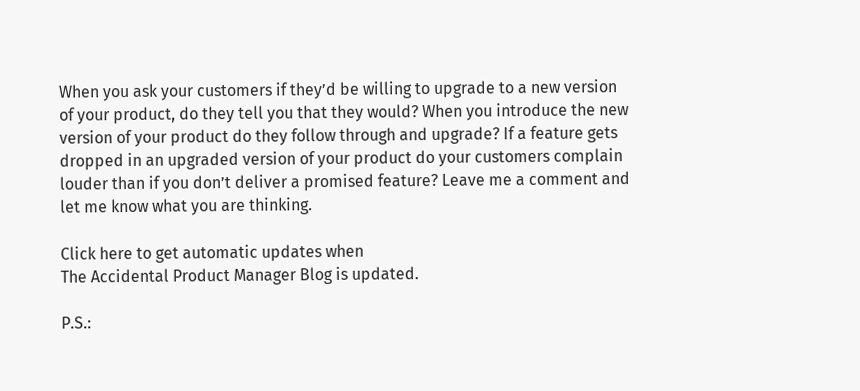When you ask your customers if they’d be willing to upgrade to a new version of your product, do they tell you that they would? When you introduce the new version of your product do they follow through and upgrade? If a feature gets dropped in an upgraded version of your product do your customers complain louder than if you don’t deliver a promised feature? Leave me a comment and let me know what you are thinking.

Click here to get automatic updates when
The Accidental Product Manager Blog is updated.

P.S.: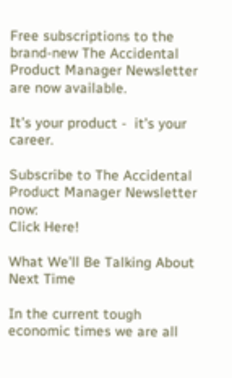Free subscriptions to the brand-new The Accidental Product Manager Newsletter are now available.

It’s your product -  it’s your career.

Subscribe to The Accidental Product Manager Newsletter now:
Click Here!

What We’ll Be Talking About Next Time

In the current tough economic times we are all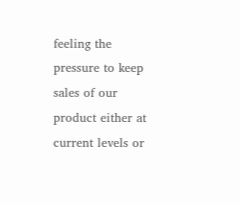feeling the pressure to keep sales of our product either at current levels or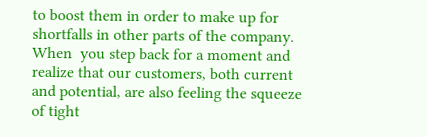to boost them in order to make up for shortfalls in other parts of the company. When  you step back for a moment and realize that our customers, both current and potential, are also feeling the squeeze of tight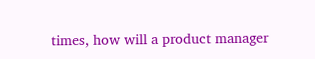times, how will a product manager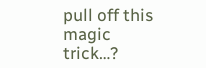pull off this magic trick…?